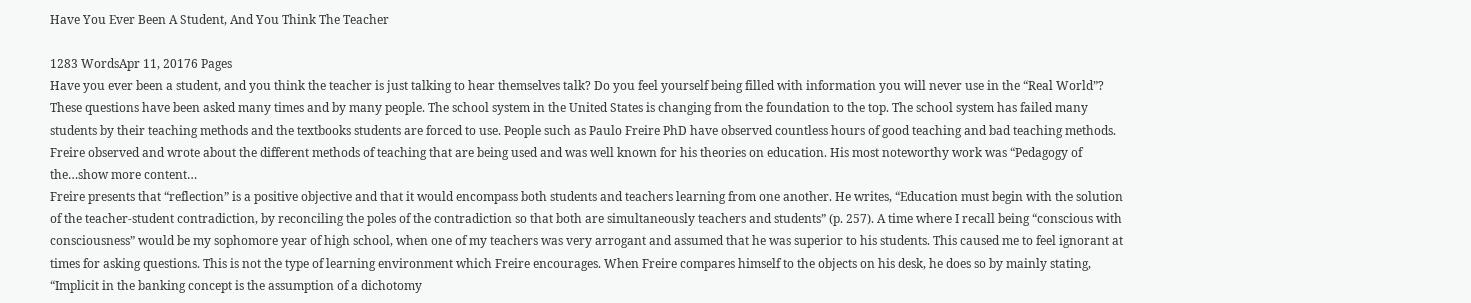Have You Ever Been A Student, And You Think The Teacher

1283 WordsApr 11, 20176 Pages
Have you ever been a student, and you think the teacher is just talking to hear themselves talk? Do you feel yourself being filled with information you will never use in the “Real World”? These questions have been asked many times and by many people. The school system in the United States is changing from the foundation to the top. The school system has failed many students by their teaching methods and the textbooks students are forced to use. People such as Paulo Freire PhD have observed countless hours of good teaching and bad teaching methods. Freire observed and wrote about the different methods of teaching that are being used and was well known for his theories on education. His most noteworthy work was “Pedagogy of the…show more content…
Freire presents that “reflection” is a positive objective and that it would encompass both students and teachers learning from one another. He writes, “Education must begin with the solution of the teacher-student contradiction, by reconciling the poles of the contradiction so that both are simultaneously teachers and students” (p. 257). A time where I recall being “conscious with consciousness” would be my sophomore year of high school, when one of my teachers was very arrogant and assumed that he was superior to his students. This caused me to feel ignorant at times for asking questions. This is not the type of learning environment which Freire encourages. When Freire compares himself to the objects on his desk, he does so by mainly stating, “Implicit in the banking concept is the assumption of a dichotomy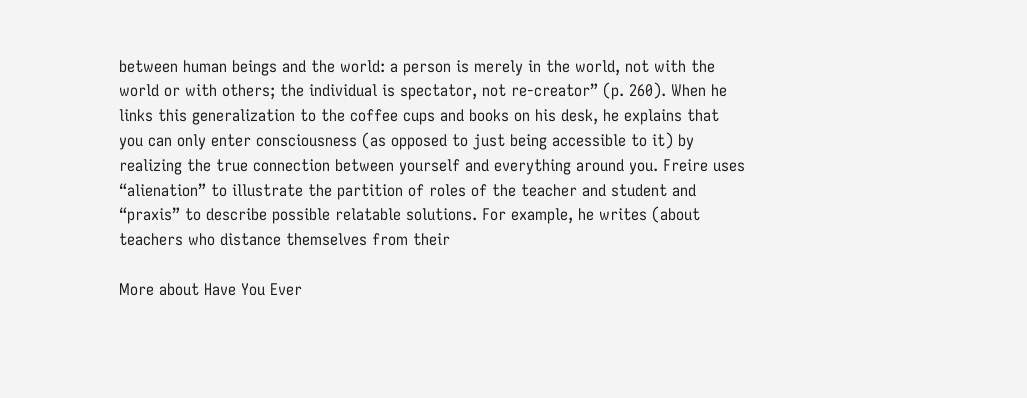between human beings and the world: a person is merely in the world, not with the world or with others; the individual is spectator, not re-creator” (p. 260). When he links this generalization to the coffee cups and books on his desk, he explains that you can only enter consciousness (as opposed to just being accessible to it) by realizing the true connection between yourself and everything around you. Freire uses “alienation” to illustrate the partition of roles of the teacher and student and “praxis” to describe possible relatable solutions. For example, he writes (about teachers who distance themselves from their

More about Have You Ever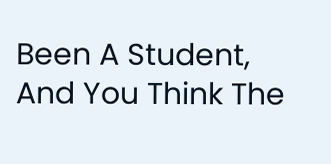Been A Student, And You Think The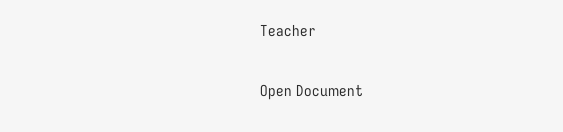Teacher

Open Document